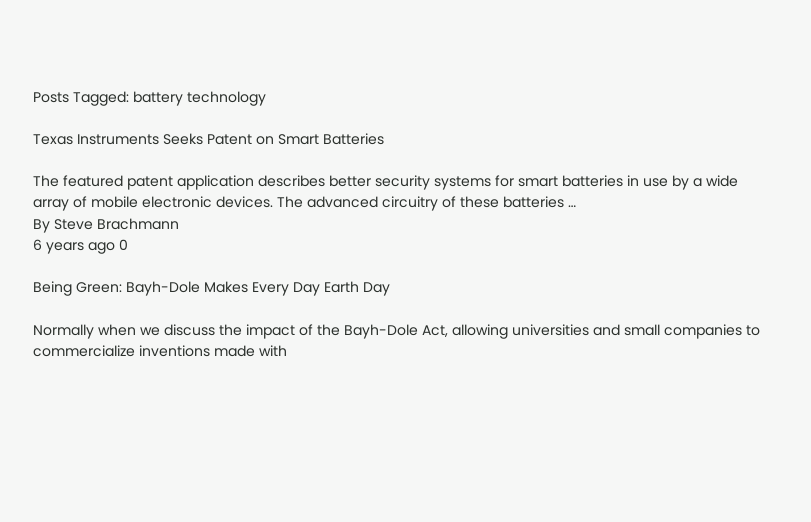Posts Tagged: battery technology

Texas Instruments Seeks Patent on Smart Batteries

The featured patent application describes better security systems for smart batteries in use by a wide array of mobile electronic devices. The advanced circuitry of these batteries …
By Steve Brachmann
6 years ago 0

Being Green: Bayh-Dole Makes Every Day Earth Day

Normally when we discuss the impact of the Bayh-Dole Act, allowing universities and small companies to commercialize inventions made with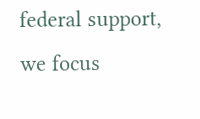federal support, we focus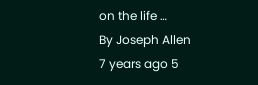on the life …
By Joseph Allen
7 years ago 5